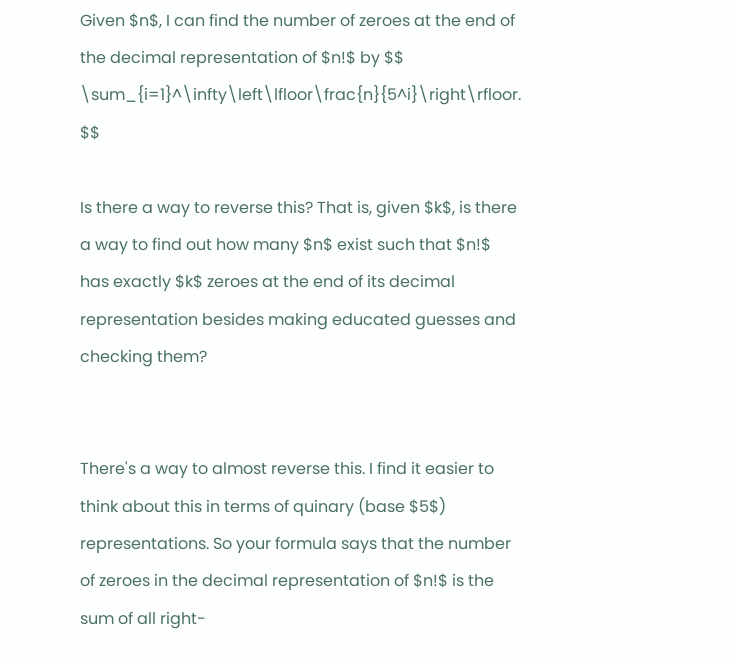Given $n$, I can find the number of zeroes at the end of the decimal representation of $n!$ by $$ \sum_{i=1}^\infty\left\lfloor\frac{n}{5^i}\right\rfloor. $$

Is there a way to reverse this? That is, given $k$, is there a way to find out how many $n$ exist such that $n!$ has exactly $k$ zeroes at the end of its decimal representation besides making educated guesses and checking them?


There's a way to almost reverse this. I find it easier to think about this in terms of quinary (base $5$) representations. So your formula says that the number of zeroes in the decimal representation of $n!$ is the sum of all right-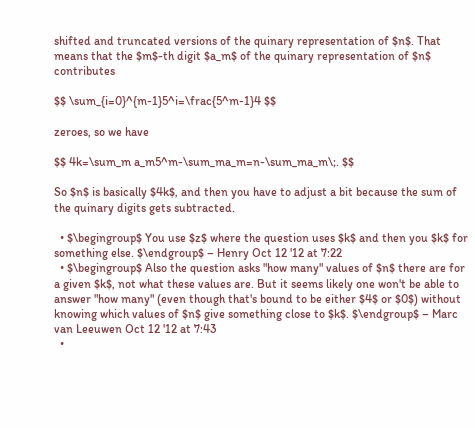shifted and truncated versions of the quinary representation of $n$. That means that the $m$-th digit $a_m$ of the quinary representation of $n$ contributes

$$ \sum_{i=0}^{m-1}5^i=\frac{5^m-1}4 $$

zeroes, so we have

$$ 4k=\sum_m a_m5^m-\sum_ma_m=n-\sum_ma_m\;. $$

So $n$ is basically $4k$, and then you have to adjust a bit because the sum of the quinary digits gets subtracted.

  • $\begingroup$ You use $z$ where the question uses $k$ and then you $k$ for something else. $\endgroup$ – Henry Oct 12 '12 at 7:22
  • $\begingroup$ Also the question asks "how many" values of $n$ there are for a given $k$, not what these values are. But it seems likely one won't be able to answer "how many" (even though that's bound to be either $4$ or $0$) without knowing which values of $n$ give something close to $k$. $\endgroup$ – Marc van Leeuwen Oct 12 '12 at 7:43
  •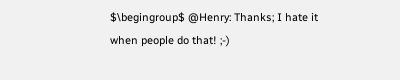$\begingroup$ @Henry: Thanks; I hate it when people do that! ;-)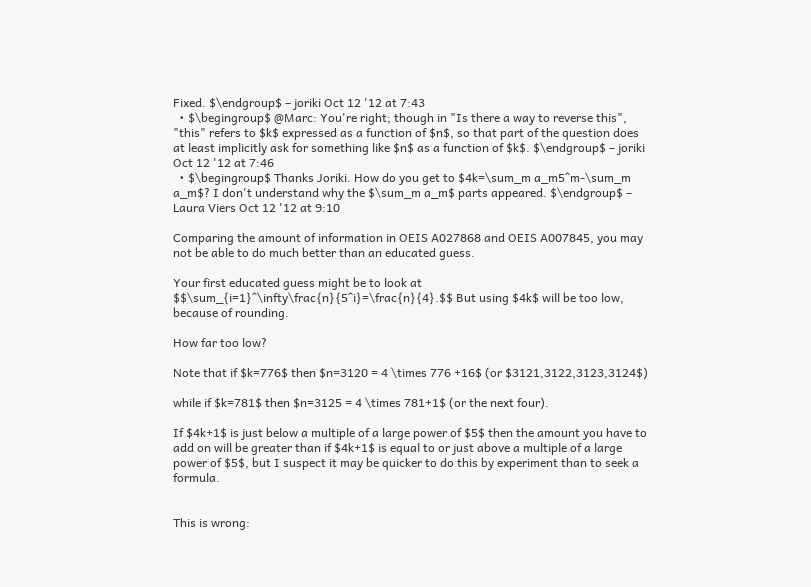Fixed. $\endgroup$ – joriki Oct 12 '12 at 7:43
  • $\begingroup$ @Marc: You're right; though in "Is there a way to reverse this", "this" refers to $k$ expressed as a function of $n$, so that part of the question does at least implicitly ask for something like $n$ as a function of $k$. $\endgroup$ – joriki Oct 12 '12 at 7:46
  • $\begingroup$ Thanks Joriki. How do you get to $4k=\sum_m a_m5^m-\sum_m a_m$? I don't understand why the $\sum_m a_m$ parts appeared. $\endgroup$ – Laura Viers Oct 12 '12 at 9:10

Comparing the amount of information in OEIS A027868 and OEIS A007845, you may not be able to do much better than an educated guess.

Your first educated guess might be to look at $$\sum_{i=1}^\infty\frac{n}{5^i}=\frac{n}{4}.$$ But using $4k$ will be too low, because of rounding.

How far too low?

Note that if $k=776$ then $n=3120 = 4 \times 776 +16$ (or $3121,3122,3123,3124$)

while if $k=781$ then $n=3125 = 4 \times 781+1$ (or the next four).

If $4k+1$ is just below a multiple of a large power of $5$ then the amount you have to add on will be greater than if $4k+1$ is equal to or just above a multiple of a large power of $5$, but I suspect it may be quicker to do this by experiment than to seek a formula.


This is wrong: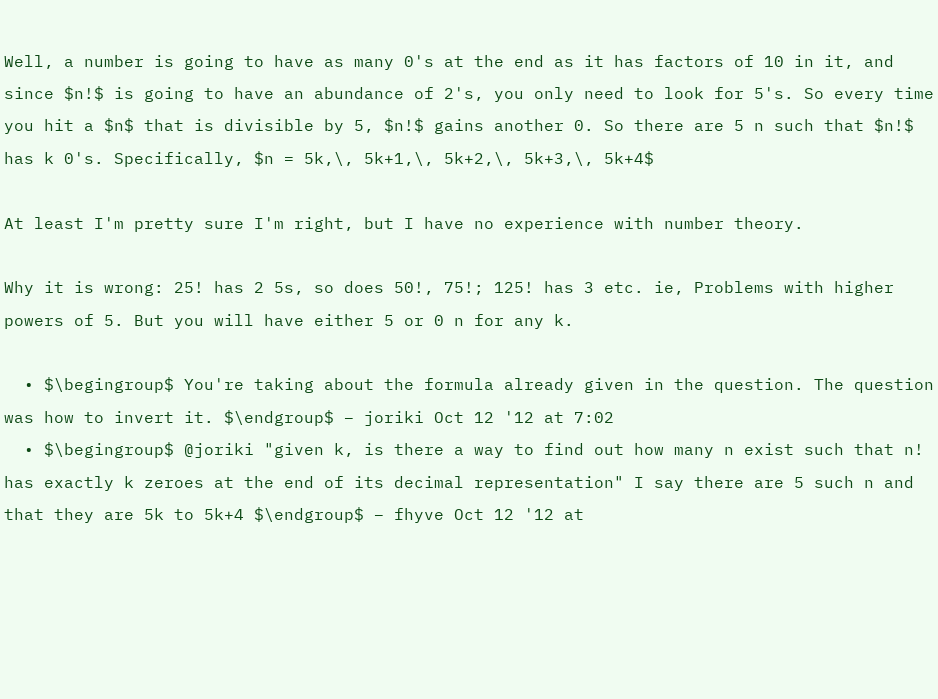Well, a number is going to have as many 0's at the end as it has factors of 10 in it, and since $n!$ is going to have an abundance of 2's, you only need to look for 5's. So every time you hit a $n$ that is divisible by 5, $n!$ gains another 0. So there are 5 n such that $n!$ has k 0's. Specifically, $n = 5k,\, 5k+1,\, 5k+2,\, 5k+3,\, 5k+4$

At least I'm pretty sure I'm right, but I have no experience with number theory.

Why it is wrong: 25! has 2 5s, so does 50!, 75!; 125! has 3 etc. ie, Problems with higher powers of 5. But you will have either 5 or 0 n for any k.

  • $\begingroup$ You're taking about the formula already given in the question. The question was how to invert it. $\endgroup$ – joriki Oct 12 '12 at 7:02
  • $\begingroup$ @joriki "given k, is there a way to find out how many n exist such that n! has exactly k zeroes at the end of its decimal representation" I say there are 5 such n and that they are 5k to 5k+4 $\endgroup$ – fhyve Oct 12 '12 at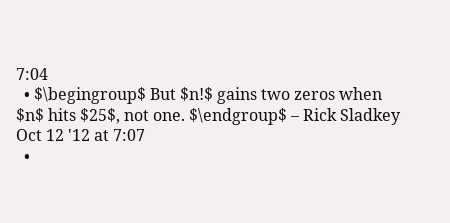7:04
  • $\begingroup$ But $n!$ gains two zeros when $n$ hits $25$, not one. $\endgroup$ – Rick Sladkey Oct 12 '12 at 7:07
  •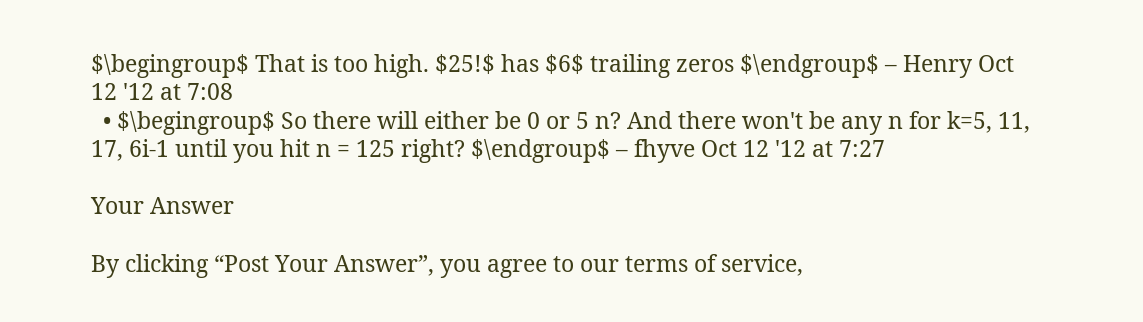$\begingroup$ That is too high. $25!$ has $6$ trailing zeros $\endgroup$ – Henry Oct 12 '12 at 7:08
  • $\begingroup$ So there will either be 0 or 5 n? And there won't be any n for k=5, 11, 17, 6i-1 until you hit n = 125 right? $\endgroup$ – fhyve Oct 12 '12 at 7:27

Your Answer

By clicking “Post Your Answer”, you agree to our terms of service,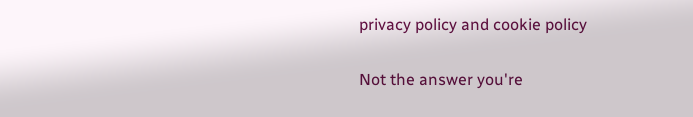privacy policy and cookie policy

Not the answer you're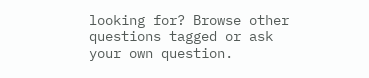looking for? Browse other questions tagged or ask your own question.